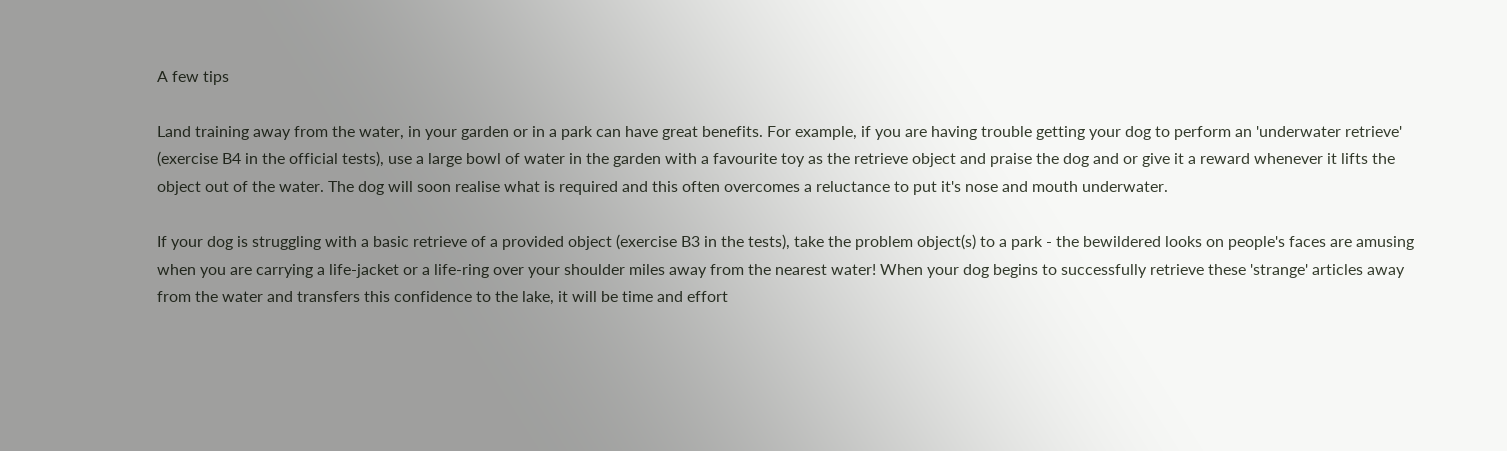A few tips

Land training away from the water, in your garden or in a park can have great benefits. For example, if you are having trouble getting your dog to perform an 'underwater retrieve' (exercise B4 in the official tests), use a large bowl of water in the garden with a favourite toy as the retrieve object and praise the dog and or give it a reward whenever it lifts the object out of the water. The dog will soon realise what is required and this often overcomes a reluctance to put it's nose and mouth underwater.

If your dog is struggling with a basic retrieve of a provided object (exercise B3 in the tests), take the problem object(s) to a park - the bewildered looks on people's faces are amusing when you are carrying a life-jacket or a life-ring over your shoulder miles away from the nearest water! When your dog begins to successfully retrieve these 'strange' articles away from the water and transfers this confidence to the lake, it will be time and effort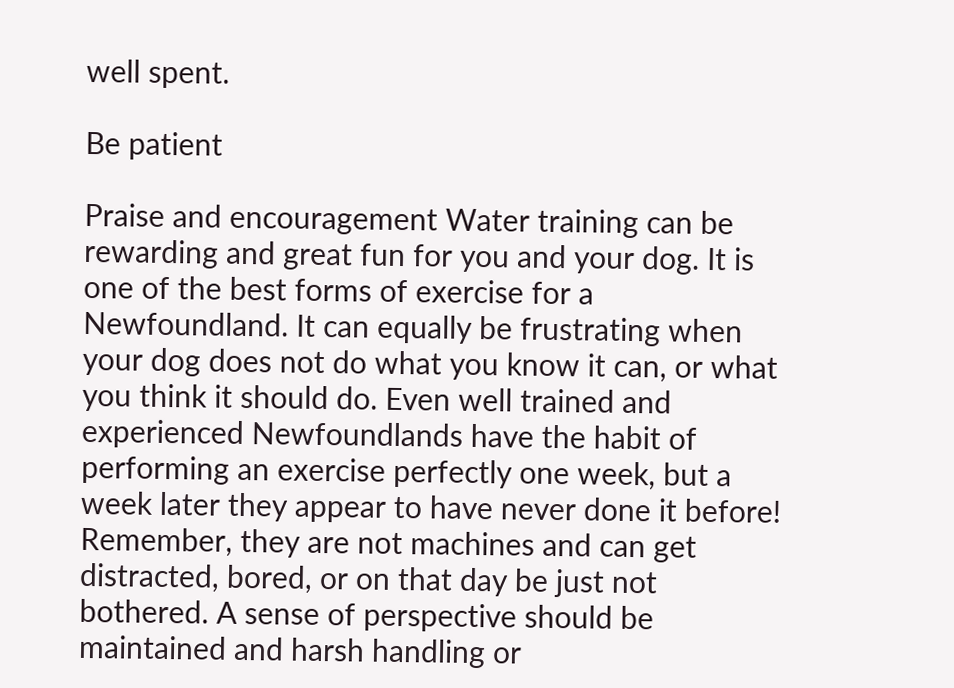well spent.

Be patient

Praise and encouragement Water training can be rewarding and great fun for you and your dog. It is one of the best forms of exercise for a Newfoundland. It can equally be frustrating when your dog does not do what you know it can, or what you think it should do. Even well trained and experienced Newfoundlands have the habit of performing an exercise perfectly one week, but a week later they appear to have never done it before! Remember, they are not machines and can get distracted, bored, or on that day be just not bothered. A sense of perspective should be maintained and harsh handling or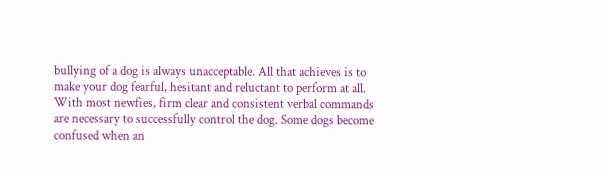bullying of a dog is always unacceptable. All that achieves is to make your dog fearful, hesitant and reluctant to perform at all. With most newfies, firm clear and consistent verbal commands are necessary to successfully control the dog. Some dogs become confused when an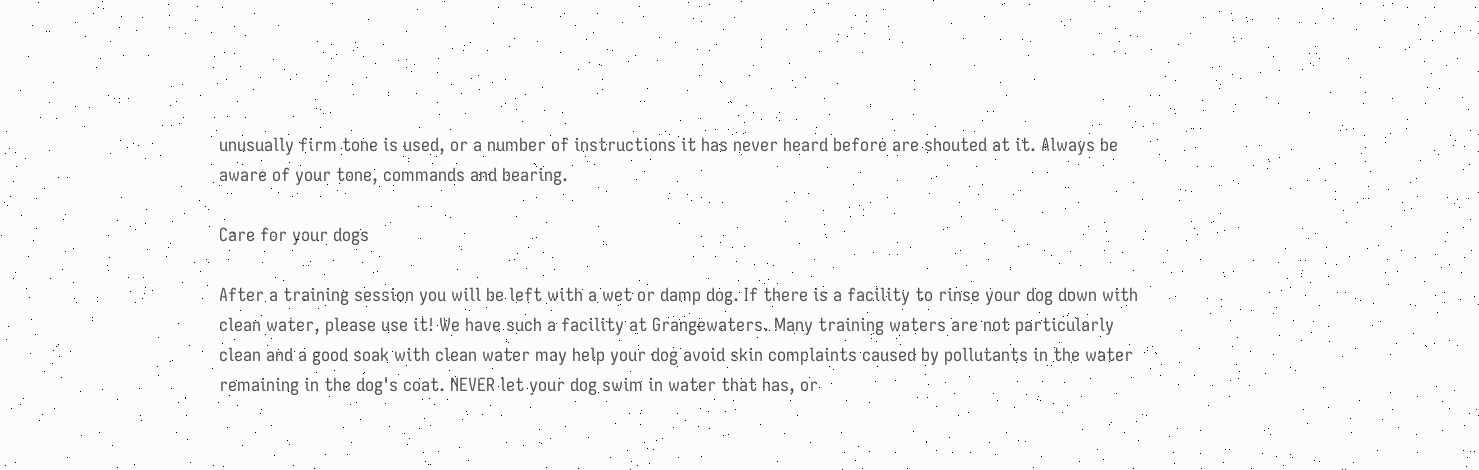unusually firm tone is used, or a number of instructions it has never heard before are shouted at it. Always be aware of your tone, commands and bearing.

Care for your dogs

After a training session you will be left with a wet or damp dog. If there is a facility to rinse your dog down with clean water, please use it! We have such a facility at Grangewaters. Many training waters are not particularly clean and a good soak with clean water may help your dog avoid skin complaints caused by pollutants in the water remaining in the dog's coat. NEVER let your dog swim in water that has, or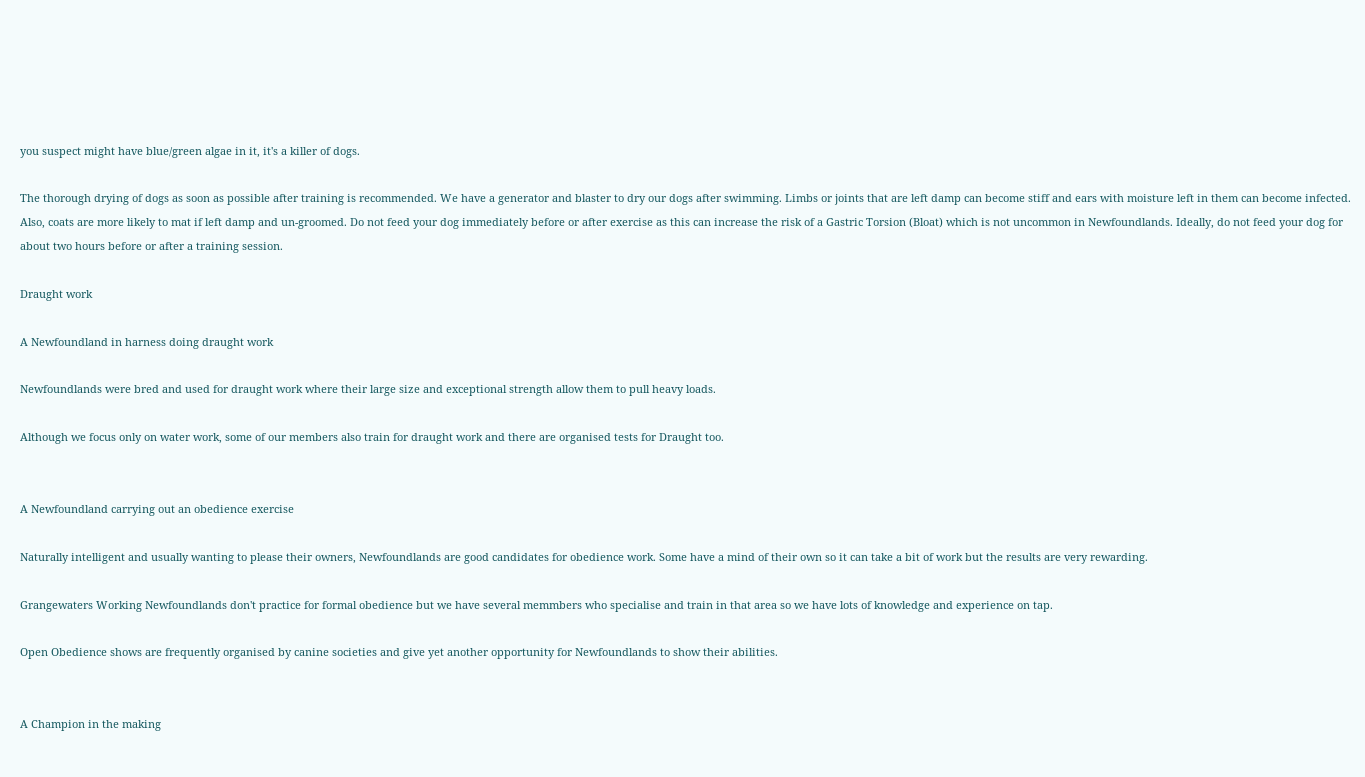you suspect might have blue/green algae in it, it's a killer of dogs.

The thorough drying of dogs as soon as possible after training is recommended. We have a generator and blaster to dry our dogs after swimming. Limbs or joints that are left damp can become stiff and ears with moisture left in them can become infected. Also, coats are more likely to mat if left damp and un-groomed. Do not feed your dog immediately before or after exercise as this can increase the risk of a Gastric Torsion (Bloat) which is not uncommon in Newfoundlands. Ideally, do not feed your dog for about two hours before or after a training session.

Draught work

A Newfoundland in harness doing draught work

Newfoundlands were bred and used for draught work where their large size and exceptional strength allow them to pull heavy loads.

Although we focus only on water work, some of our members also train for draught work and there are organised tests for Draught too.


A Newfoundland carrying out an obedience exercise

Naturally intelligent and usually wanting to please their owners, Newfoundlands are good candidates for obedience work. Some have a mind of their own so it can take a bit of work but the results are very rewarding.

Grangewaters Working Newfoundlands don't practice for formal obedience but we have several memmbers who specialise and train in that area so we have lots of knowledge and experience on tap.

Open Obedience shows are frequently organised by canine societies and give yet another opportunity for Newfoundlands to show their abilities.


A Champion in the making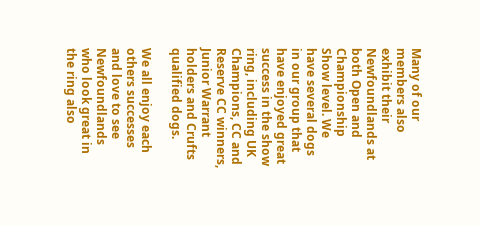Many of our members also exhibit their Newfoundlands at both Open and Championship Show level. We have several dogs in our group that have enjoyed great success in the show ring, including UK Champions, CC and Reserve CC winners, Junior Warrant holders and Crufts qualified dogs.

We all enjoy each others successes and love to see Newfoundlands who look great in the ring also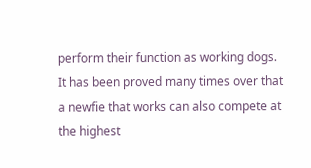perform their function as working dogs. It has been proved many times over that a newfie that works can also compete at the highest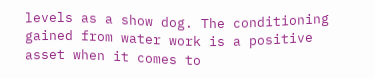levels as a show dog. The conditioning gained from water work is a positive asset when it comes to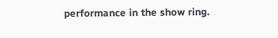performance in the show ring.